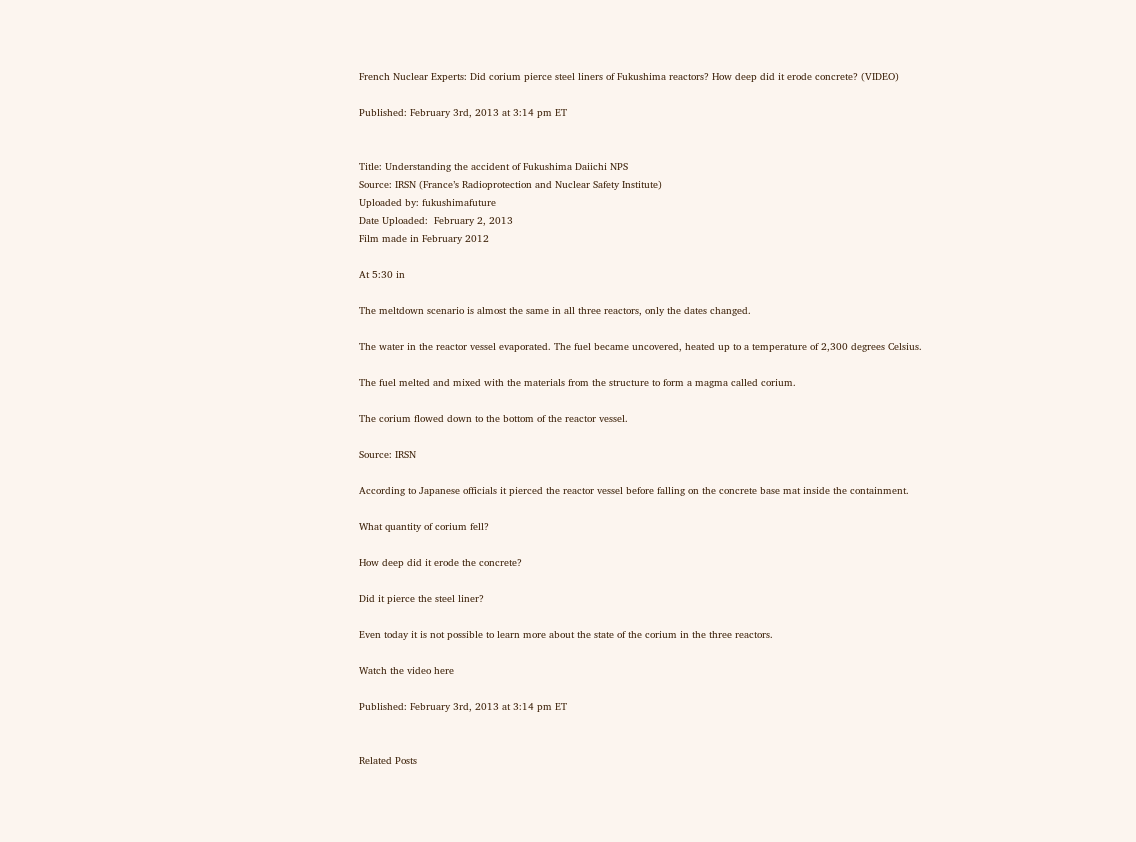French Nuclear Experts: Did corium pierce steel liners of Fukushima reactors? How deep did it erode concrete? (VIDEO)

Published: February 3rd, 2013 at 3:14 pm ET


Title: Understanding the accident of Fukushima Daiichi NPS
Source: IRSN (France’s Radioprotection and Nuclear Safety Institute)
Uploaded by: fukushimafuture
Date Uploaded:  February 2, 2013
Film made in February 2012

At 5:30 in

The meltdown scenario is almost the same in all three reactors, only the dates changed.

The water in the reactor vessel evaporated. The fuel became uncovered, heated up to a temperature of 2,300 degrees Celsius.

The fuel melted and mixed with the materials from the structure to form a magma called corium.

The corium flowed down to the bottom of the reactor vessel.

Source: IRSN

According to Japanese officials it pierced the reactor vessel before falling on the concrete base mat inside the containment.

What quantity of corium fell?

How deep did it erode the concrete?

Did it pierce the steel liner?

Even today it is not possible to learn more about the state of the corium in the three reactors.

Watch the video here

Published: February 3rd, 2013 at 3:14 pm ET


Related Posts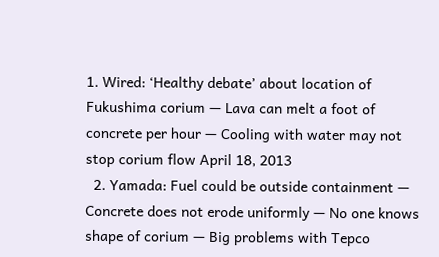1. Wired: ‘Healthy debate’ about location of Fukushima corium — Lava can melt a foot of concrete per hour — Cooling with water may not stop corium flow April 18, 2013
  2. Yamada: Fuel could be outside containment — Concrete does not erode uniformly — No one knows shape of corium — Big problems with Tepco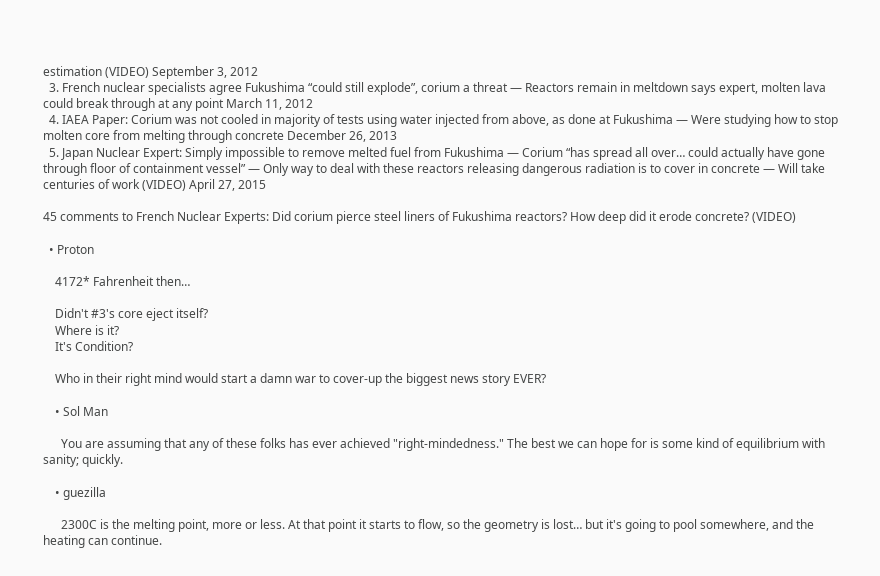estimation (VIDEO) September 3, 2012
  3. French nuclear specialists agree Fukushima “could still explode”, corium a threat — Reactors remain in meltdown says expert, molten lava could break through at any point March 11, 2012
  4. IAEA Paper: Corium was not cooled in majority of tests using water injected from above, as done at Fukushima — Were studying how to stop molten core from melting through concrete December 26, 2013
  5. Japan Nuclear Expert: Simply impossible to remove melted fuel from Fukushima — Corium “has spread all over… could actually have gone through floor of containment vessel” — Only way to deal with these reactors releasing dangerous radiation is to cover in concrete — Will take centuries of work (VIDEO) April 27, 2015

45 comments to French Nuclear Experts: Did corium pierce steel liners of Fukushima reactors? How deep did it erode concrete? (VIDEO)

  • Proton

    4172* Fahrenheit then…

    Didn't #3's core eject itself?
    Where is it?
    It's Condition?

    Who in their right mind would start a damn war to cover-up the biggest news story EVER?

    • Sol Man

      You are assuming that any of these folks has ever achieved "right-mindedness." The best we can hope for is some kind of equilibrium with sanity; quickly.

    • guezilla

      2300C is the melting point, more or less. At that point it starts to flow, so the geometry is lost… but it's going to pool somewhere, and the heating can continue.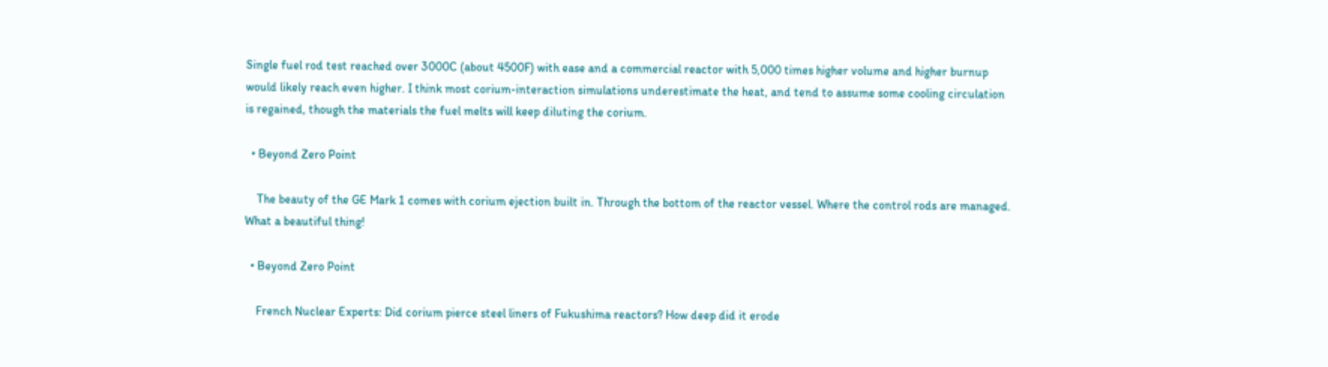Single fuel rod test reached over 3000C (about 4500F) with ease and a commercial reactor with 5,000 times higher volume and higher burnup would likely reach even higher. I think most corium-interaction simulations underestimate the heat, and tend to assume some cooling circulation is regained, though the materials the fuel melts will keep diluting the corium.

  • Beyond Zero Point

    The beauty of the GE Mark 1 comes with corium ejection built in. Through the bottom of the reactor vessel. Where the control rods are managed. What a beautiful thing!

  • Beyond Zero Point

    French Nuclear Experts: Did corium pierce steel liners of Fukushima reactors? How deep did it erode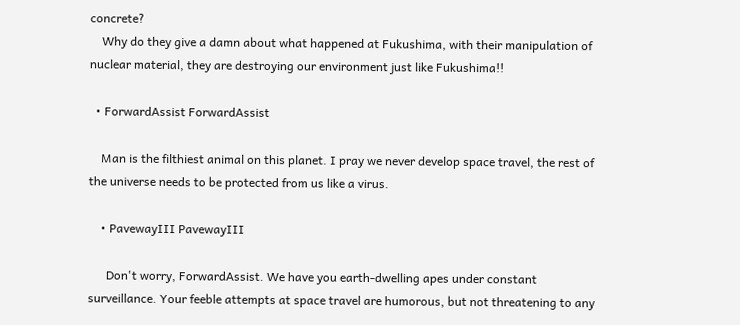concrete?
    Why do they give a damn about what happened at Fukushima, with their manipulation of nuclear material, they are destroying our environment just like Fukushima!!

  • ForwardAssist ForwardAssist

    Man is the filthiest animal on this planet. I pray we never develop space travel, the rest of the universe needs to be protected from us like a virus.

    • PavewayIII PavewayIII

      Don't worry, ForwardAssist. We have you earth-dwelling apes under constant surveillance. Your feeble attempts at space travel are humorous, but not threatening to any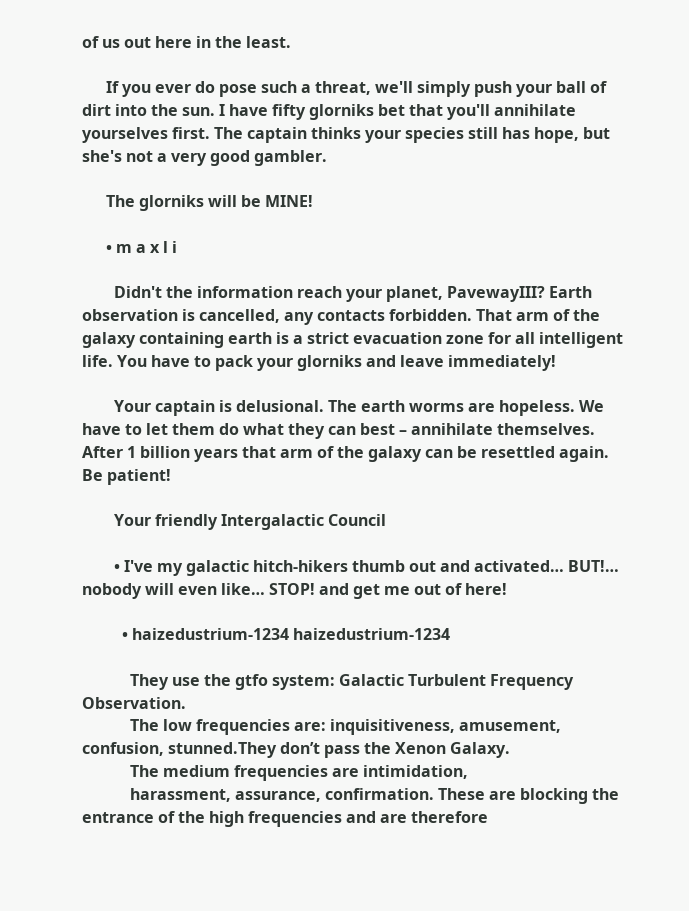of us out here in the least.

      If you ever do pose such a threat, we'll simply push your ball of dirt into the sun. I have fifty glorniks bet that you'll annihilate yourselves first. The captain thinks your species still has hope, but she's not a very good gambler.

      The glorniks will be MINE!

      • m a x l i

        Didn't the information reach your planet, PavewayIII? Earth observation is cancelled, any contacts forbidden. That arm of the galaxy containing earth is a strict evacuation zone for all intelligent life. You have to pack your glorniks and leave immediately!

        Your captain is delusional. The earth worms are hopeless. We have to let them do what they can best – annihilate themselves. After 1 billion years that arm of the galaxy can be resettled again. Be patient!

        Your friendly Intergalactic Council

        • I've my galactic hitch-hikers thumb out and activated… BUT!… nobody will even like… STOP! and get me out of here!

          • haizedustrium-1234 haizedustrium-1234

            They use the gtfo system: Galactic Turbulent Frequency Observation.
            The low frequencies are: inquisitiveness, amusement, confusion, stunned.They don’t pass the Xenon Galaxy.
            The medium frequencies are intimidation,
            harassment, assurance, confirmation. These are blocking the entrance of the high frequencies and are therefore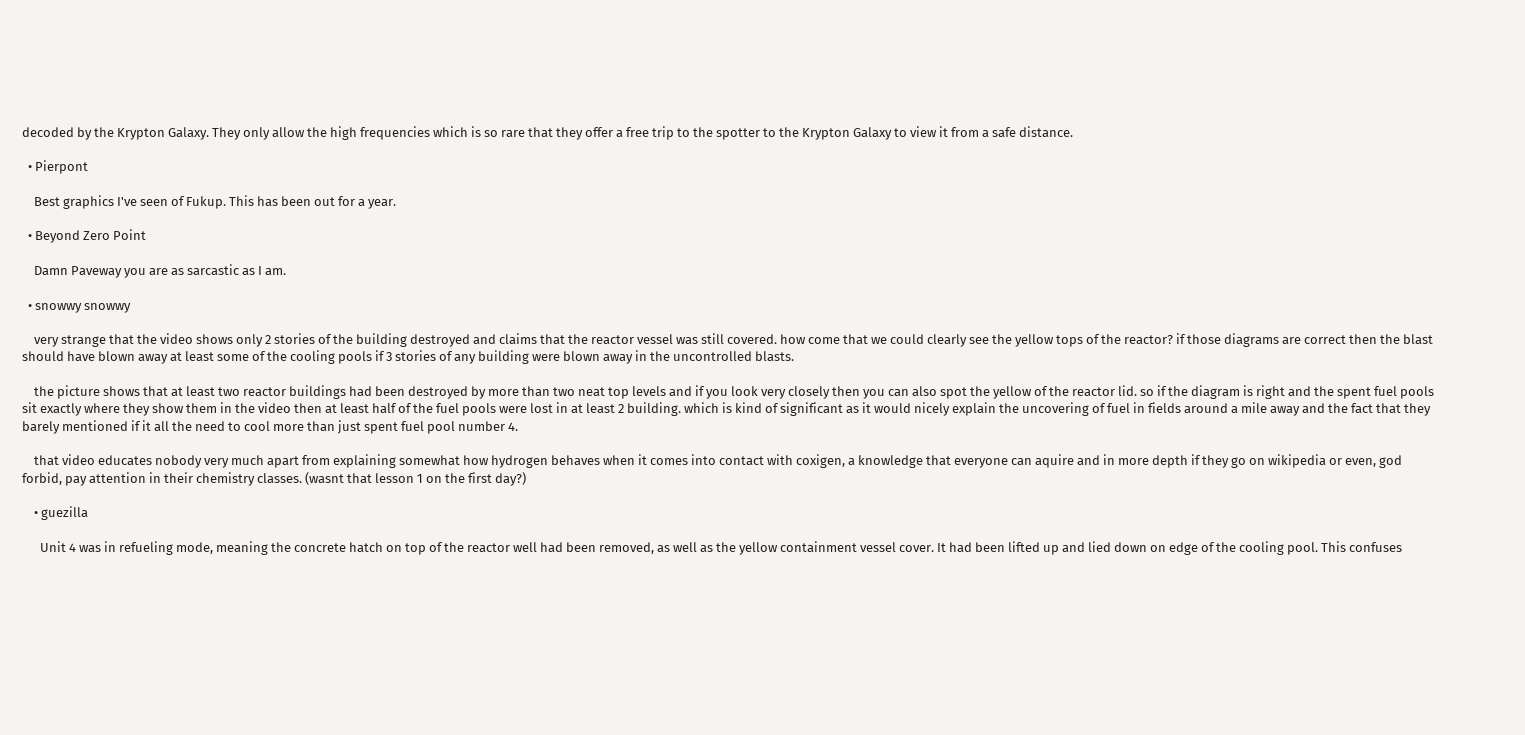decoded by the Krypton Galaxy. They only allow the high frequencies which is so rare that they offer a free trip to the spotter to the Krypton Galaxy to view it from a safe distance.

  • Pierpont

    Best graphics I've seen of Fukup. This has been out for a year.

  • Beyond Zero Point

    Damn Paveway you are as sarcastic as I am.

  • snowwy snowwy

    very strange that the video shows only 2 stories of the building destroyed and claims that the reactor vessel was still covered. how come that we could clearly see the yellow tops of the reactor? if those diagrams are correct then the blast should have blown away at least some of the cooling pools if 3 stories of any building were blown away in the uncontrolled blasts.

    the picture shows that at least two reactor buildings had been destroyed by more than two neat top levels and if you look very closely then you can also spot the yellow of the reactor lid. so if the diagram is right and the spent fuel pools sit exactly where they show them in the video then at least half of the fuel pools were lost in at least 2 building. which is kind of significant as it would nicely explain the uncovering of fuel in fields around a mile away and the fact that they barely mentioned if it all the need to cool more than just spent fuel pool number 4.

    that video educates nobody very much apart from explaining somewhat how hydrogen behaves when it comes into contact with coxigen, a knowledge that everyone can aquire and in more depth if they go on wikipedia or even, god forbid, pay attention in their chemistry classes. (wasnt that lesson 1 on the first day?)

    • guezilla

      Unit 4 was in refueling mode, meaning the concrete hatch on top of the reactor well had been removed, as well as the yellow containment vessel cover. It had been lifted up and lied down on edge of the cooling pool. This confuses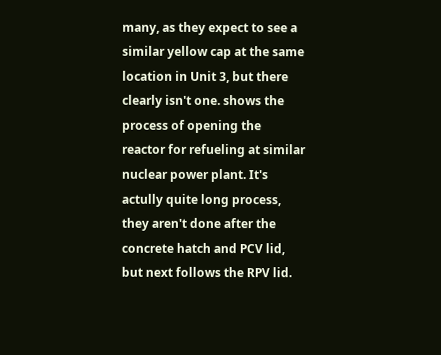many, as they expect to see a similar yellow cap at the same location in Unit 3, but there clearly isn't one. shows the process of opening the reactor for refueling at similar nuclear power plant. It's actully quite long process, they aren't done after the concrete hatch and PCV lid, but next follows the RPV lid.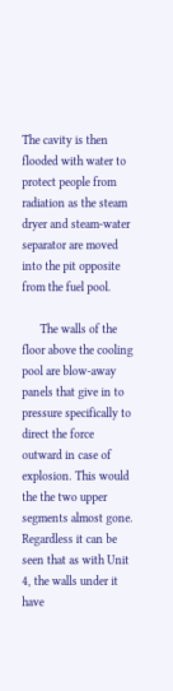The cavity is then flooded with water to protect people from radiation as the steam dryer and steam-water separator are moved into the pit opposite from the fuel pool.

      The walls of the floor above the cooling pool are blow-away panels that give in to pressure specifically to direct the force outward in case of explosion. This would the the two upper segments almost gone. Regardless it can be seen that as with Unit 4, the walls under it have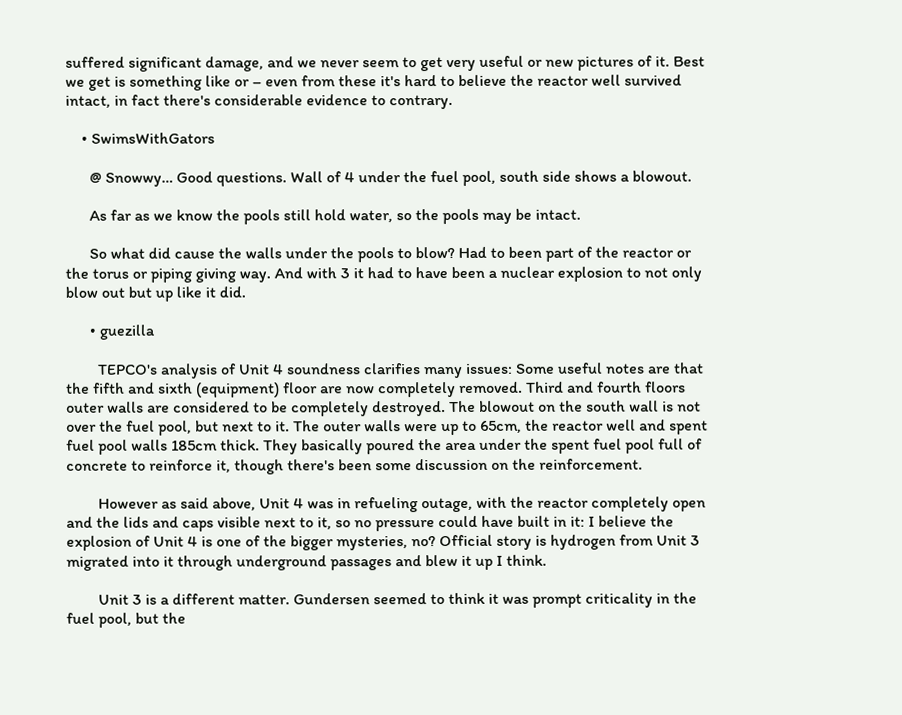suffered significant damage, and we never seem to get very useful or new pictures of it. Best we get is something like or – even from these it's hard to believe the reactor well survived intact, in fact there's considerable evidence to contrary.

    • SwimsWithGators

      @ Snowwy… Good questions. Wall of 4 under the fuel pool, south side shows a blowout.

      As far as we know the pools still hold water, so the pools may be intact.

      So what did cause the walls under the pools to blow? Had to been part of the reactor or the torus or piping giving way. And with 3 it had to have been a nuclear explosion to not only blow out but up like it did.

      • guezilla

        TEPCO's analysis of Unit 4 soundness clarifies many issues: Some useful notes are that the fifth and sixth (equipment) floor are now completely removed. Third and fourth floors outer walls are considered to be completely destroyed. The blowout on the south wall is not over the fuel pool, but next to it. The outer walls were up to 65cm, the reactor well and spent fuel pool walls 185cm thick. They basically poured the area under the spent fuel pool full of concrete to reinforce it, though there's been some discussion on the reinforcement.

        However as said above, Unit 4 was in refueling outage, with the reactor completely open and the lids and caps visible next to it, so no pressure could have built in it: I believe the explosion of Unit 4 is one of the bigger mysteries, no? Official story is hydrogen from Unit 3 migrated into it through underground passages and blew it up I think.

        Unit 3 is a different matter. Gundersen seemed to think it was prompt criticality in the fuel pool, but the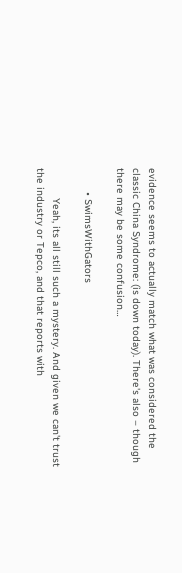evidence seems to actually match what was considered the classic China Syndrome: (is down today). There's also – though there may be some confusion…

        • SwimsWithGators

          Yeah, its all still such a mystery. And given we can't trust the industry or Tepco, and that reports with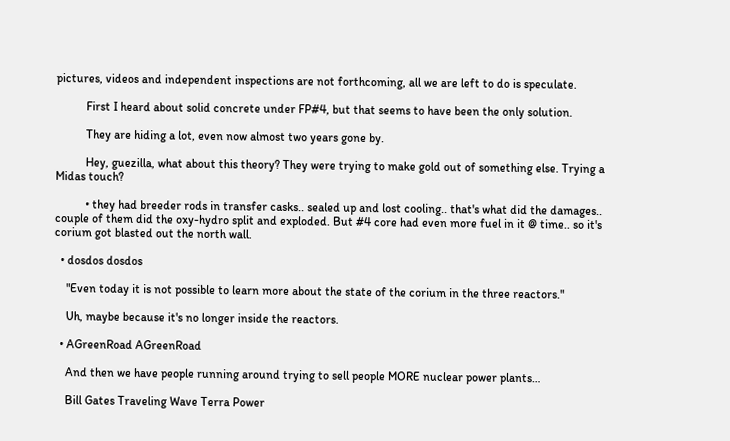pictures, videos and independent inspections are not forthcoming, all we are left to do is speculate.

          First I heard about solid concrete under FP#4, but that seems to have been the only solution.

          They are hiding a lot, even now almost two years gone by.

          Hey, guezilla, what about this theory? They were trying to make gold out of something else. Trying a Midas touch?

          • they had breeder rods in transfer casks.. sealed up and lost cooling.. that's what did the damages.. couple of them did the oxy-hydro split and exploded. But #4 core had even more fuel in it @ time.. so it's corium got blasted out the north wall.

  • dosdos dosdos

    "Even today it is not possible to learn more about the state of the corium in the three reactors."

    Uh, maybe because it's no longer inside the reactors.

  • AGreenRoad AGreenRoad

    And then we have people running around trying to sell people MORE nuclear power plants…

    Bill Gates Traveling Wave Terra Power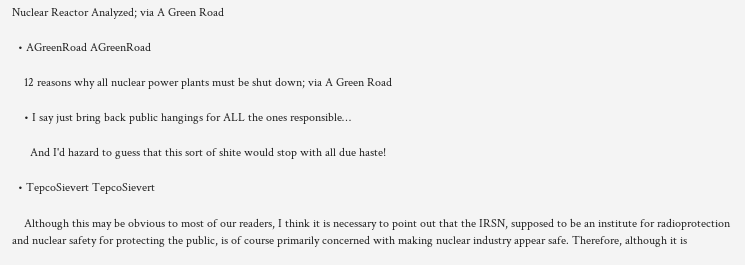Nuclear Reactor Analyzed; via A Green Road

  • AGreenRoad AGreenRoad

    12 reasons why all nuclear power plants must be shut down; via A Green Road

    • I say just bring back public hangings for ALL the ones responsible…

      And I'd hazard to guess that this sort of shite would stop with all due haste!

  • TepcoSievert TepcoSievert

    Although this may be obvious to most of our readers, I think it is necessary to point out that the IRSN, supposed to be an institute for radioprotection and nuclear safety for protecting the public, is of course primarily concerned with making nuclear industry appear safe. Therefore, although it is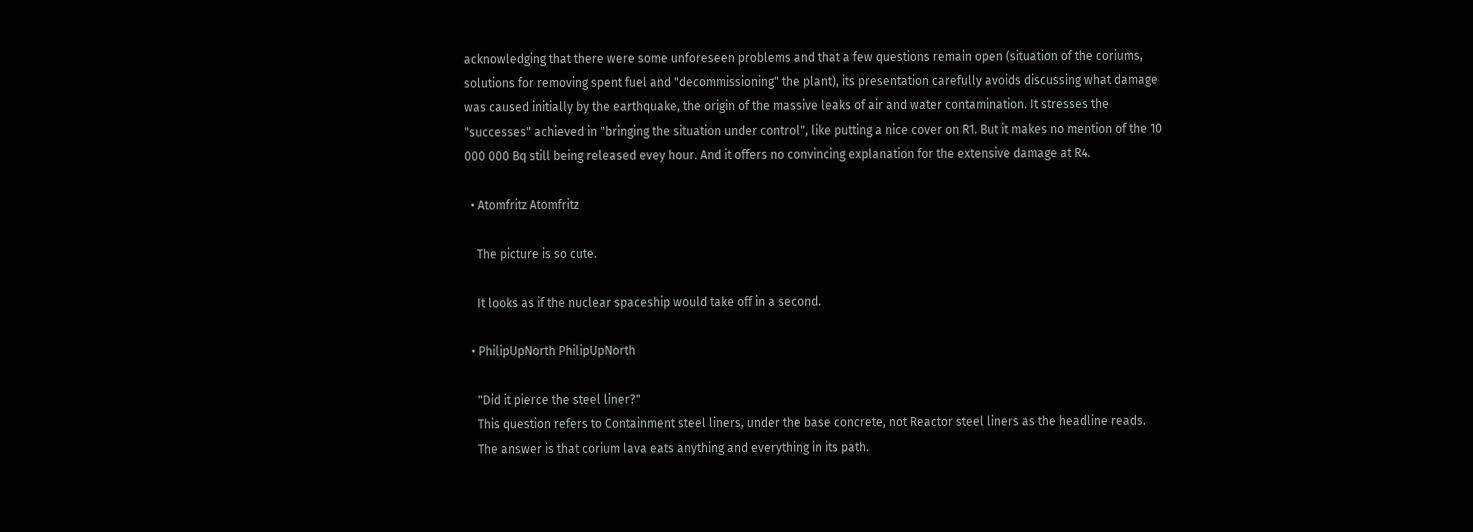acknowledging that there were some unforeseen problems and that a few questions remain open (situation of the coriums, solutions for removing spent fuel and "decommissioning" the plant), its presentation carefully avoids discussing what damage was caused initially by the earthquake, the origin of the massive leaks of air and water contamination. It stresses the "successes" achieved in "bringing the situation under control", like putting a nice cover on R1. But it makes no mention of the 10 000 000 Bq still being released evey hour. And it offers no convincing explanation for the extensive damage at R4.

  • Atomfritz Atomfritz

    The picture is so cute.

    It looks as if the nuclear spaceship would take off in a second.

  • PhilipUpNorth PhilipUpNorth

    "Did it pierce the steel liner?"
    This question refers to Containment steel liners, under the base concrete, not Reactor steel liners as the headline reads.
    The answer is that corium lava eats anything and everything in its path.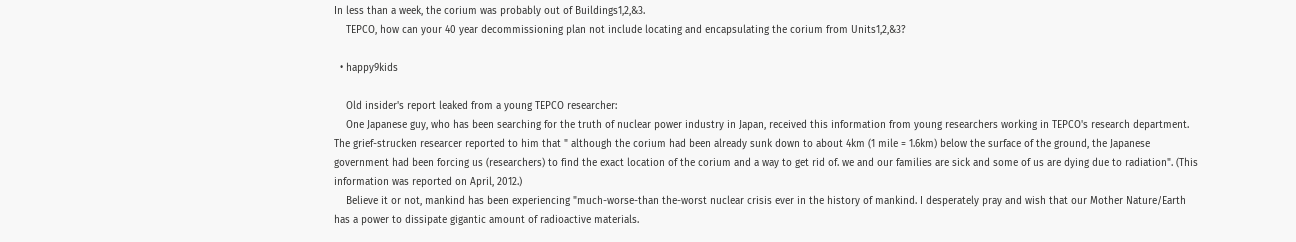In less than a week, the corium was probably out of Buildings1,2,&3.
    TEPCO, how can your 40 year decommissioning plan not include locating and encapsulating the corium from Units1,2,&3?

  • happy9kids

    Old insider's report leaked from a young TEPCO researcher:
    One Japanese guy, who has been searching for the truth of nuclear power industry in Japan, received this information from young researchers working in TEPCO's research department. The grief-strucken researcer reported to him that " although the corium had been already sunk down to about 4km (1 mile = 1.6km) below the surface of the ground, the Japanese government had been forcing us (researchers) to find the exact location of the corium and a way to get rid of. we and our families are sick and some of us are dying due to radiation". (This information was reported on April, 2012.)
    Believe it or not, mankind has been experiencing "much-worse-than the-worst nuclear crisis ever in the history of mankind. I desperately pray and wish that our Mother Nature/Earth has a power to dissipate gigantic amount of radioactive materials.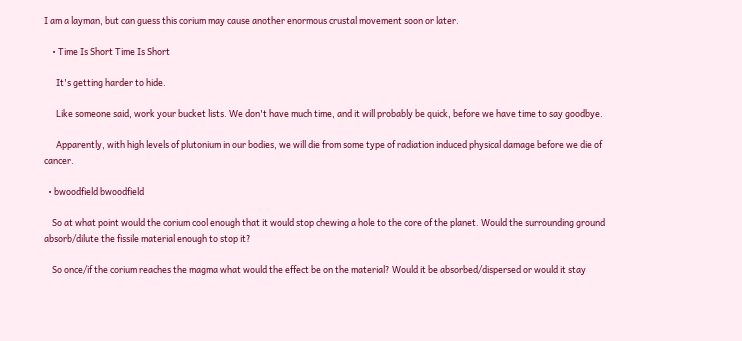I am a layman, but can guess this corium may cause another enormous crustal movement soon or later.

    • Time Is Short Time Is Short

      It's getting harder to hide.

      Like someone said, work your bucket lists. We don't have much time, and it will probably be quick, before we have time to say goodbye.

      Apparently, with high levels of plutonium in our bodies, we will die from some type of radiation induced physical damage before we die of cancer.

  • bwoodfield bwoodfield

    So at what point would the corium cool enough that it would stop chewing a hole to the core of the planet. Would the surrounding ground absorb/dilute the fissile material enough to stop it?

    So once/if the corium reaches the magma what would the effect be on the material? Would it be absorbed/dispersed or would it stay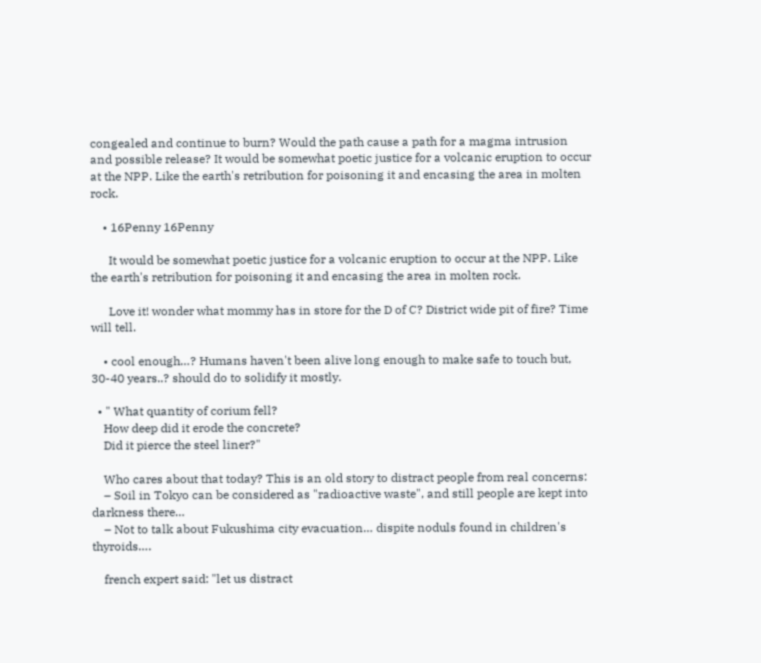congealed and continue to burn? Would the path cause a path for a magma intrusion and possible release? It would be somewhat poetic justice for a volcanic eruption to occur at the NPP. Like the earth's retribution for poisoning it and encasing the area in molten rock.

    • 16Penny 16Penny

      It would be somewhat poetic justice for a volcanic eruption to occur at the NPP. Like the earth's retribution for poisoning it and encasing the area in molten rock.

      Love it! wonder what mommy has in store for the D of C? District wide pit of fire? Time will tell.

    • cool enough…? Humans haven't been alive long enough to make safe to touch but, 30-40 years..? should do to solidify it mostly.

  • " What quantity of corium fell?
    How deep did it erode the concrete?
    Did it pierce the steel liner?"

    Who cares about that today? This is an old story to distract people from real concerns:
    – Soil in Tokyo can be considered as "radioactive waste", and still people are kept into darkness there…
    – Not to talk about Fukushima city evacuation… dispite noduls found in children's thyroids….

    french expert said: "let us distract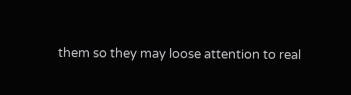them so they may loose attention to real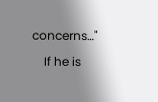concerns…"

    If he is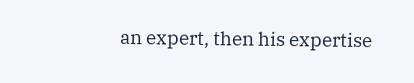an expert, then his expertise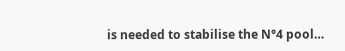is needed to stabilise the N°4 pool…